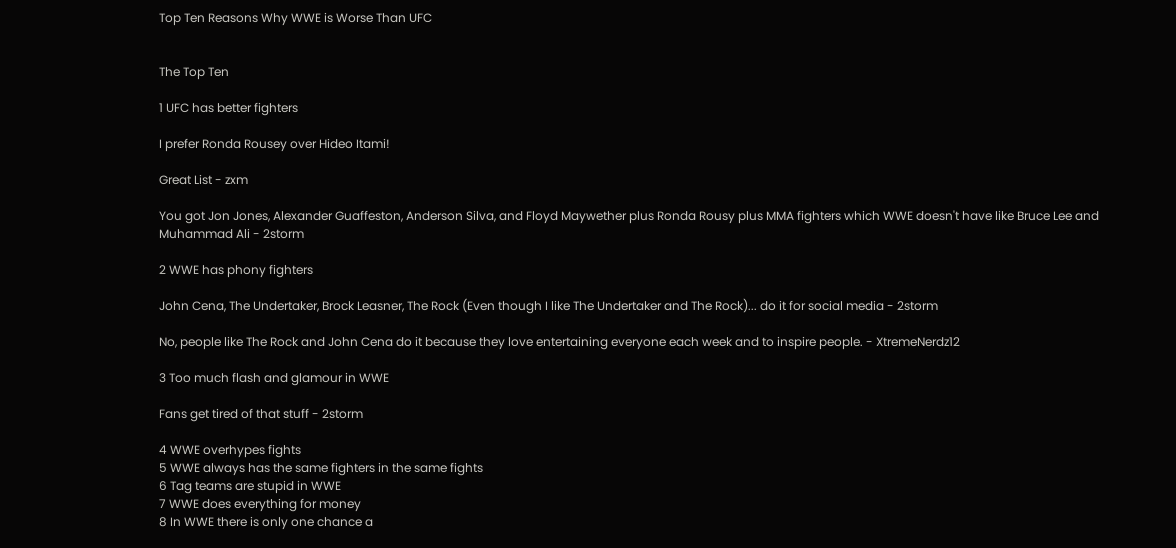Top Ten Reasons Why WWE is Worse Than UFC


The Top Ten

1 UFC has better fighters

I prefer Ronda Rousey over Hideo Itami!

Great List - zxm

You got Jon Jones, Alexander Guaffeston, Anderson Silva, and Floyd Maywether plus Ronda Rousy plus MMA fighters which WWE doesn't have like Bruce Lee and Muhammad Ali - 2storm

2 WWE has phony fighters

John Cena, The Undertaker, Brock Leasner, The Rock (Even though I like The Undertaker and The Rock)... do it for social media - 2storm

No, people like The Rock and John Cena do it because they love entertaining everyone each week and to inspire people. - XtremeNerdz12

3 Too much flash and glamour in WWE

Fans get tired of that stuff - 2storm

4 WWE overhypes fights
5 WWE always has the same fighters in the same fights
6 Tag teams are stupid in WWE
7 WWE does everything for money
8 In WWE there is only one chance a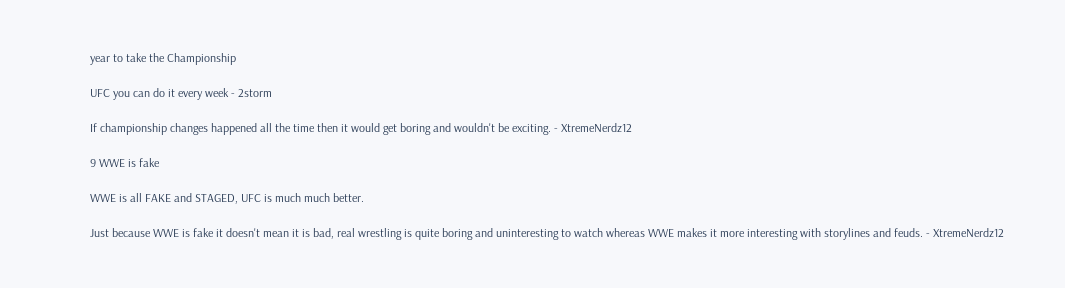year to take the Championship

UFC you can do it every week - 2storm

If championship changes happened all the time then it would get boring and wouldn't be exciting. - XtremeNerdz12

9 WWE is fake

WWE is all FAKE and STAGED, UFC is much much better.

Just because WWE is fake it doesn't mean it is bad, real wrestling is quite boring and uninteresting to watch whereas WWE makes it more interesting with storylines and feuds. - XtremeNerdz12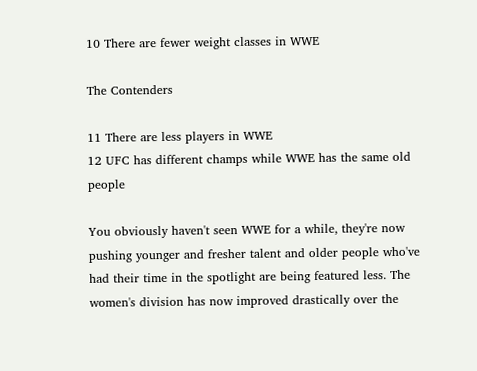10 There are fewer weight classes in WWE

The Contenders

11 There are less players in WWE
12 UFC has different champs while WWE has the same old people

You obviously haven't seen WWE for a while, they're now pushing younger and fresher talent and older people who've had their time in the spotlight are being featured less. The women's division has now improved drastically over the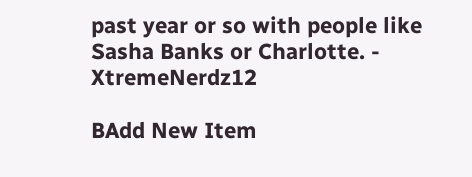past year or so with people like Sasha Banks or Charlotte. - XtremeNerdz12

BAdd New Item